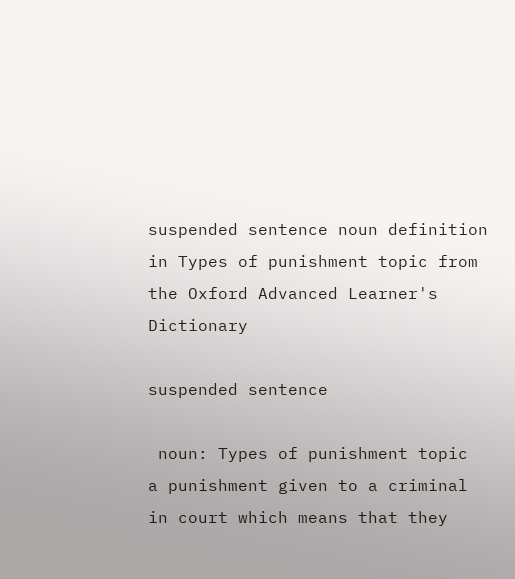suspended sentence noun definition in Types of punishment topic from the Oxford Advanced Learner's Dictionary

suspended sentence

 noun: Types of punishment topic
a punishment given to a criminal in court which means that they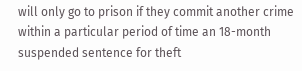will only go to prison if they commit another crime within a particular period of time an 18-month suspended sentence for theft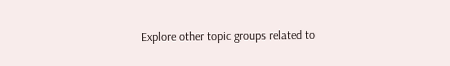Explore other topic groups related to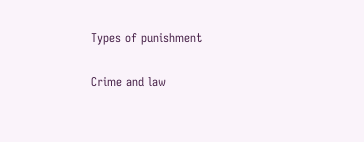Types of punishment

Crime and law